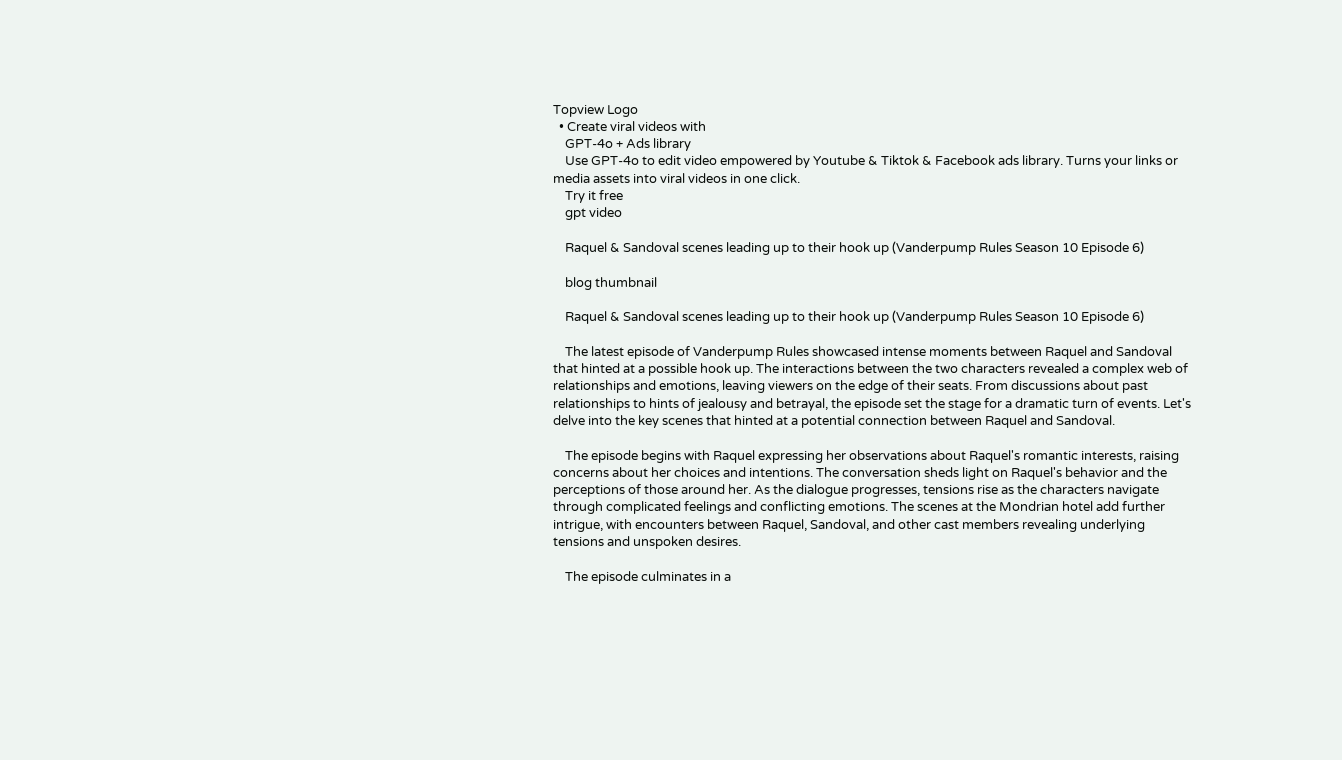Topview Logo
  • Create viral videos with
    GPT-4o + Ads library
    Use GPT-4o to edit video empowered by Youtube & Tiktok & Facebook ads library. Turns your links or media assets into viral videos in one click.
    Try it free
    gpt video

    Raquel & Sandoval scenes leading up to their hook up (Vanderpump Rules Season 10 Episode 6)

    blog thumbnail

    Raquel & Sandoval scenes leading up to their hook up (Vanderpump Rules Season 10 Episode 6)

    The latest episode of Vanderpump Rules showcased intense moments between Raquel and Sandoval that hinted at a possible hook up. The interactions between the two characters revealed a complex web of relationships and emotions, leaving viewers on the edge of their seats. From discussions about past relationships to hints of jealousy and betrayal, the episode set the stage for a dramatic turn of events. Let's delve into the key scenes that hinted at a potential connection between Raquel and Sandoval.

    The episode begins with Raquel expressing her observations about Raquel's romantic interests, raising concerns about her choices and intentions. The conversation sheds light on Raquel's behavior and the perceptions of those around her. As the dialogue progresses, tensions rise as the characters navigate through complicated feelings and conflicting emotions. The scenes at the Mondrian hotel add further intrigue, with encounters between Raquel, Sandoval, and other cast members revealing underlying tensions and unspoken desires.

    The episode culminates in a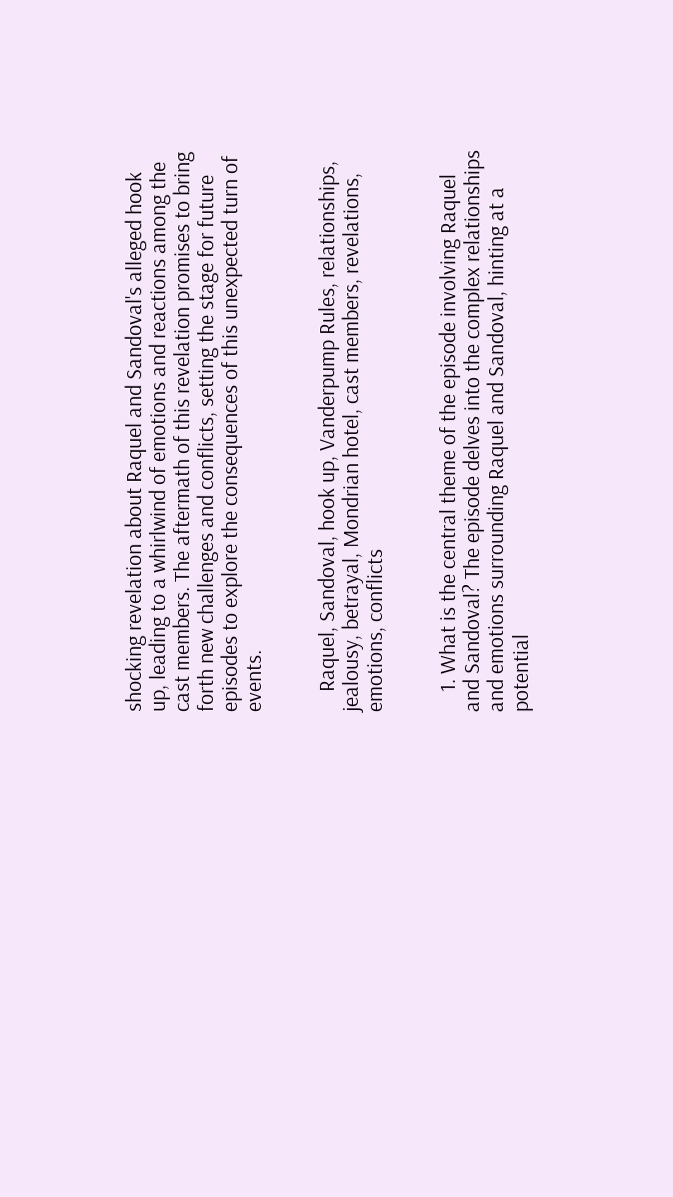shocking revelation about Raquel and Sandoval's alleged hook up, leading to a whirlwind of emotions and reactions among the cast members. The aftermath of this revelation promises to bring forth new challenges and conflicts, setting the stage for future episodes to explore the consequences of this unexpected turn of events.


    Raquel, Sandoval, hook up, Vanderpump Rules, relationships, jealousy, betrayal, Mondrian hotel, cast members, revelations, emotions, conflicts


    1. What is the central theme of the episode involving Raquel and Sandoval? The episode delves into the complex relationships and emotions surrounding Raquel and Sandoval, hinting at a potential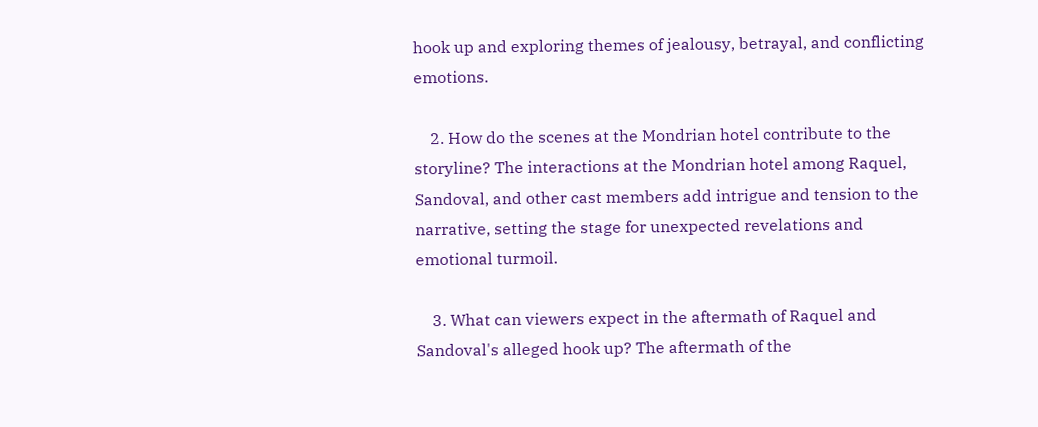hook up and exploring themes of jealousy, betrayal, and conflicting emotions.

    2. How do the scenes at the Mondrian hotel contribute to the storyline? The interactions at the Mondrian hotel among Raquel, Sandoval, and other cast members add intrigue and tension to the narrative, setting the stage for unexpected revelations and emotional turmoil.

    3. What can viewers expect in the aftermath of Raquel and Sandoval's alleged hook up? The aftermath of the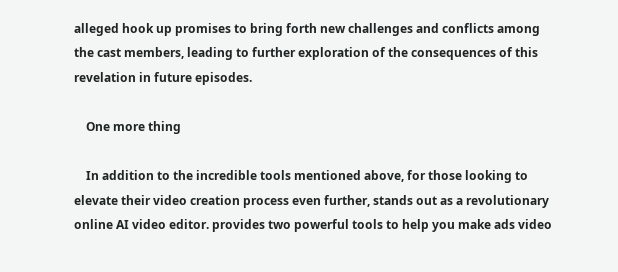alleged hook up promises to bring forth new challenges and conflicts among the cast members, leading to further exploration of the consequences of this revelation in future episodes.

    One more thing

    In addition to the incredible tools mentioned above, for those looking to elevate their video creation process even further, stands out as a revolutionary online AI video editor. provides two powerful tools to help you make ads video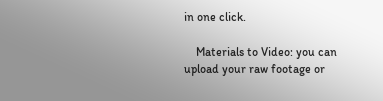in one click.

    Materials to Video: you can upload your raw footage or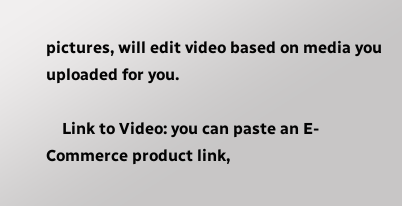pictures, will edit video based on media you uploaded for you.

    Link to Video: you can paste an E-Commerce product link,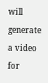will generate a video for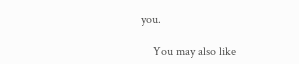you.

    You may also like